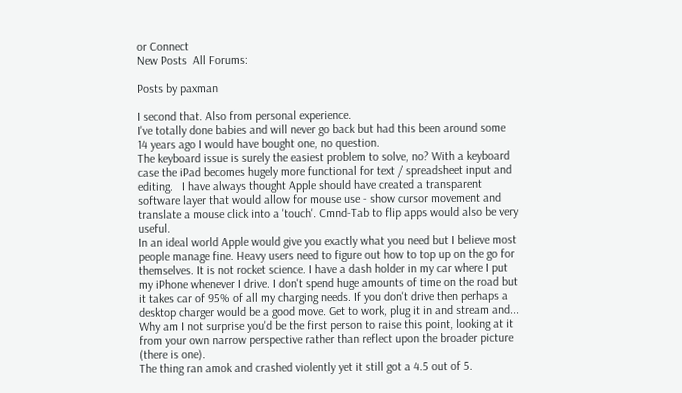or Connect
New Posts  All Forums:

Posts by paxman

I second that. Also from personal experience.
I've totally done babies and will never go back but had this been around some 14 years ago I would have bought one, no question.
The keyboard issue is surely the easiest problem to solve, no? With a keyboard case the iPad becomes hugely more functional for text / spreadsheet input and editing.   I have always thought Apple should have created a transparent software layer that would allow for mouse use - show cursor movement and translate a mouse click into a 'touch'. Cmnd-Tab to flip apps would also be very useful.
In an ideal world Apple would give you exactly what you need but I believe most people manage fine. Heavy users need to figure out how to top up on the go for themselves. It is not rocket science. I have a dash holder in my car where I put my iPhone whenever I drive. I don't spend huge amounts of time on the road but it takes car of 95% of all my charging needs. If you don't drive then perhaps a desktop charger would be a good move. Get to work, plug it in and stream and...
Why am I not surprise you'd be the first person to raise this point, looking at it from your own narrow perspective rather than reflect upon the broader picture (there is one).
The thing ran amok and crashed violently yet it still got a 4.5 out of 5.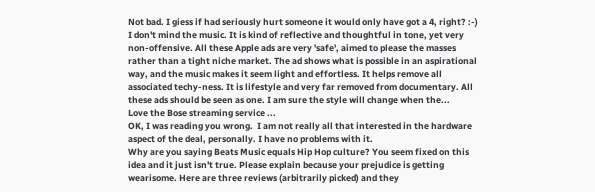Not bad. I giess if had seriously hurt someone it would only have got a 4, right? :-)
I don't mind the music. It is kind of reflective and thoughtful in tone, yet very non-offensive. All these Apple ads are very 'safe', aimed to please the masses rather than a tight niche market. The ad shows what is possible in an aspirational way, and the music makes it seem light and effortless. It helps remove all associated techy-ness. It is lifestyle and very far removed from documentary. All these ads should be seen as one. I am sure the style will change when the...
Love the Bose streaming service ...
OK, I was reading you wrong.  I am not really all that interested in the hardware aspect of the deal, personally. I have no problems with it.
Why are you saying Beats Music equals Hip Hop culture? You seem fixed on this idea and it just isn't true. Please explain because your prejudice is getting wearisome. Here are three reviews (arbitrarily picked) and they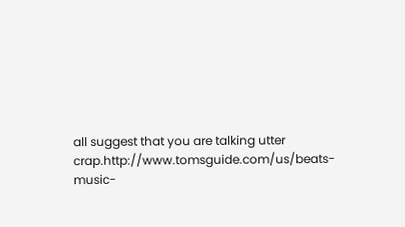all suggest that you are talking utter crap.http://www.tomsguide.com/us/beats-music-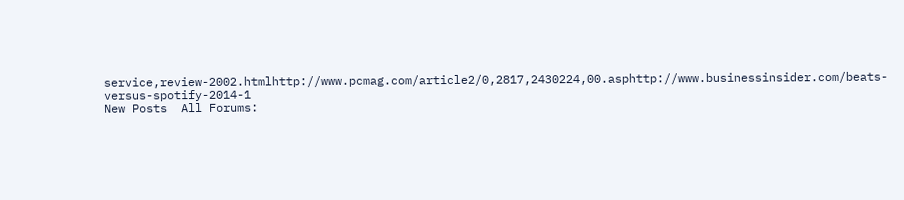service,review-2002.htmlhttp://www.pcmag.com/article2/0,2817,2430224,00.asphttp://www.businessinsider.com/beats-versus-spotify-2014-1
New Posts  All Forums: